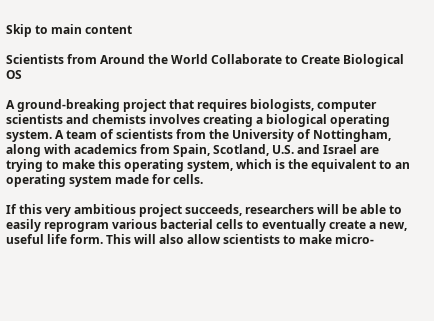Skip to main content

Scientists from Around the World Collaborate to Create Biological OS

A ground-breaking project that requires biologists, computer scientists and chemists involves creating a biological operating system. A team of scientists from the University of Nottingham, along with academics from Spain, Scotland, U.S. and Israel are trying to make this operating system, which is the equivalent to an operating system made for cells.

If this very ambitious project succeeds, researchers will be able to easily reprogram various bacterial cells to eventually create a new, useful life form. This will also allow scientists to make micro-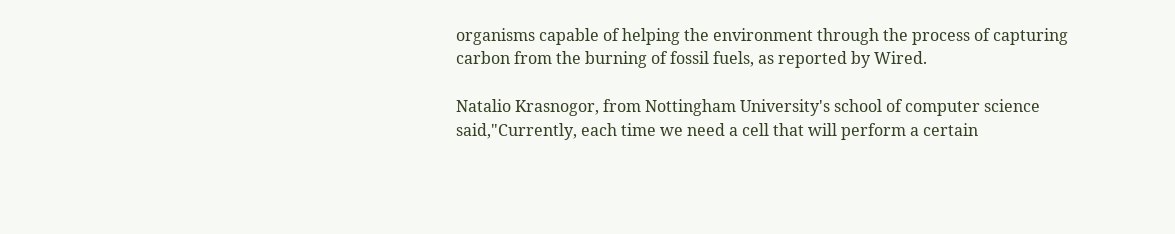organisms capable of helping the environment through the process of capturing carbon from the burning of fossil fuels, as reported by Wired.

Natalio Krasnogor, from Nottingham University's school of computer science said,"Currently, each time we need a cell that will perform a certain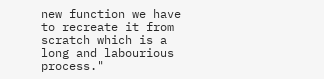new function we have to recreate it from scratch which is a long and labourious process."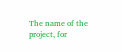The name of the project, for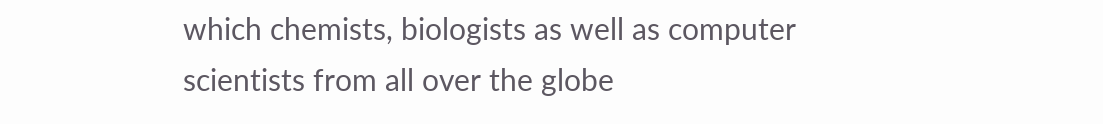which chemists, biologists as well as computer scientists from all over the globe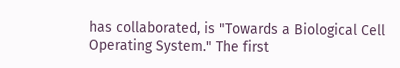has collaborated, is "Towards a Biological Cell Operating System." The first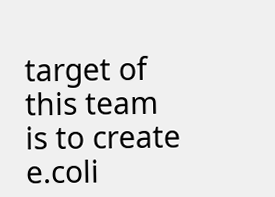target of this team is to create e.coli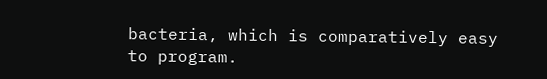bacteria, which is comparatively easy to program.